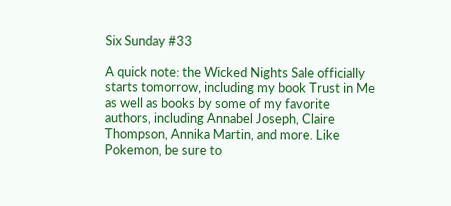Six Sunday #33

A quick note: the Wicked Nights Sale officially starts tomorrow, including my book Trust in Me as well as books by some of my favorite authors, including Annabel Joseph, Claire Thompson, Annika Martin, and more. Like Pokemon, be sure to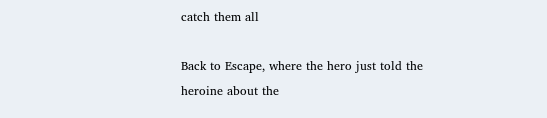catch them all

Back to Escape, where the hero just told the heroine about the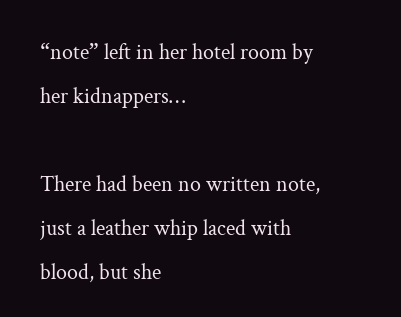“note” left in her hotel room by her kidnappers…

There had been no written note, just a leather whip laced with blood, but she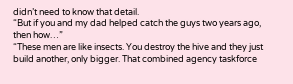didn’t need to know that detail.
“But if you and my dad helped catch the guys two years ago, then how…”
“These men are like insects. You destroy the hive and they just build another, only bigger. That combined agency taskforce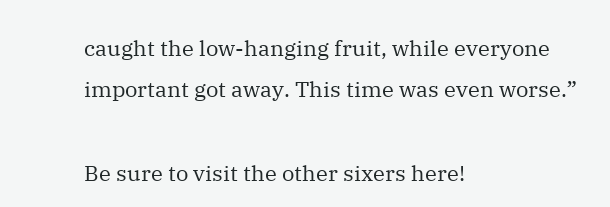caught the low-hanging fruit, while everyone important got away. This time was even worse.”

Be sure to visit the other sixers here!